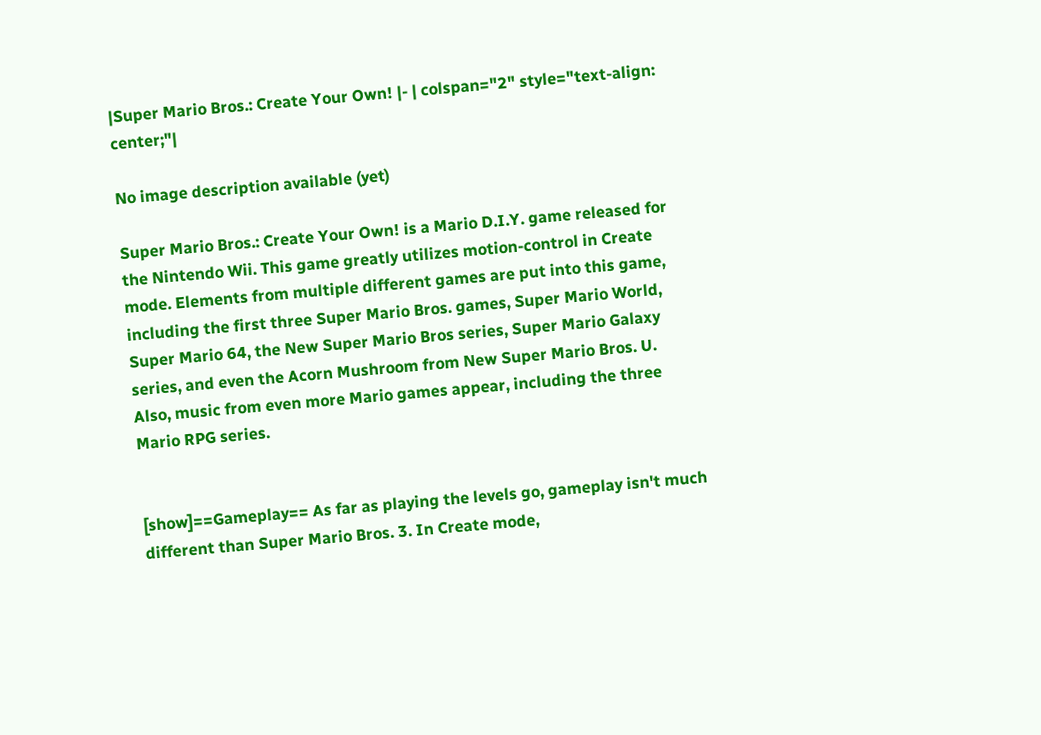|Super Mario Bros.: Create Your Own! |- | colspan="2" style="text-align: center;"|

No image description available (yet)

Super Mario Bros.: Create Your Own! is a Mario D.I.Y. game released for the Nintendo Wii. This game greatly utilizes motion-control in Create mode. Elements from multiple different games are put into this game, including the first three Super Mario Bros. games, Super Mario World, Super Mario 64, the New Super Mario Bros series, Super Mario Galaxy series, and even the Acorn Mushroom from New Super Mario Bros. U. Also, music from even more Mario games appear, including the three Mario RPG series.


[show]==Gameplay== As far as playing the levels go, gameplay isn't much different than Super Mario Bros. 3. In Create mode,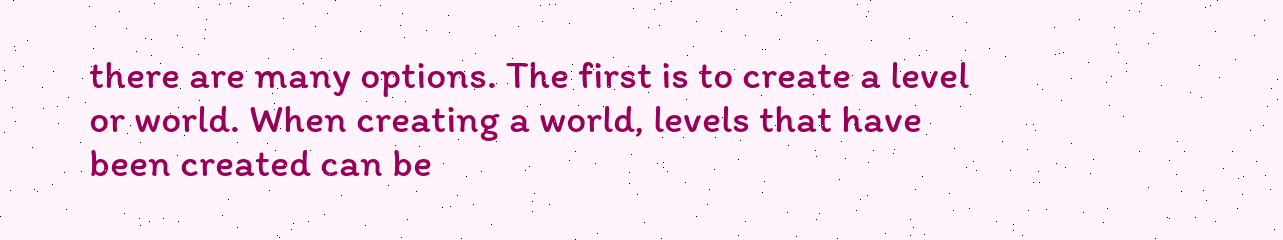there are many options. The first is to create a level or world. When creating a world, levels that have been created can be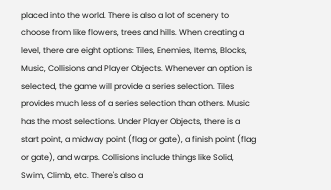placed into the world. There is also a lot of scenery to choose from like flowers, trees and hills. When creating a level, there are eight options: Tiles, Enemies, Items, Blocks, Music, Collisions and Player Objects. Whenever an option is selected, the game will provide a series selection. Tiles provides much less of a series selection than others. Music has the most selections. Under Player Objects, there is a start point, a midway point (flag or gate), a finish point (flag or gate), and warps. Collisions include things like Solid, Swim, Climb, etc. There's also a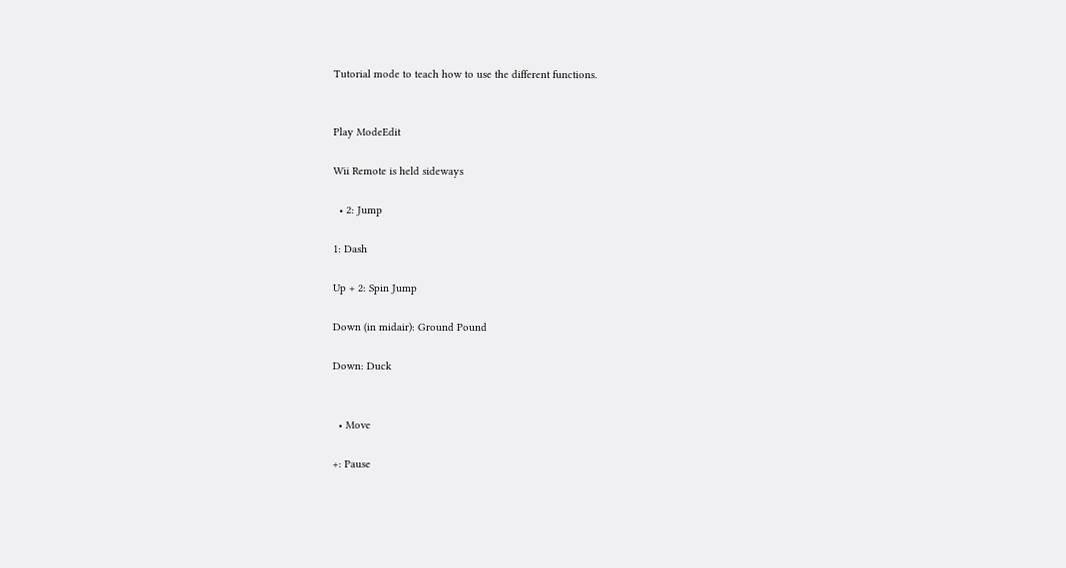Tutorial mode to teach how to use the different functions.


Play ModeEdit

Wii Remote is held sideways

  • 2: Jump

1: Dash

Up + 2: Spin Jump

Down (in midair): Ground Pound

Down: Duck


  • Move

+: Pause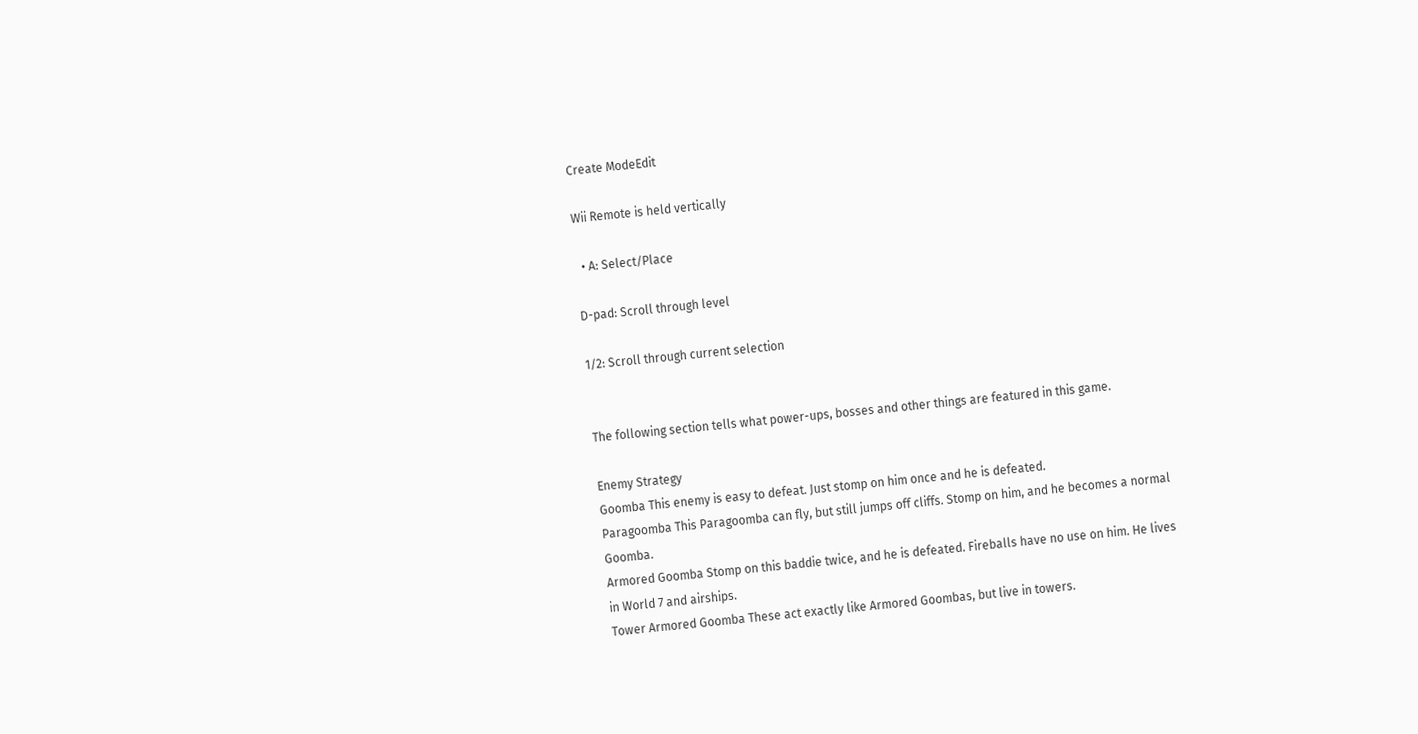Create ModeEdit

Wii Remote is held vertically

  • A: Select/Place

D-pad: Scroll through level

1/2: Scroll through current selection


The following section tells what power-ups, bosses and other things are featured in this game.

Enemy Strategy
Goomba This enemy is easy to defeat. Just stomp on him once and he is defeated.
Paragoomba This Paragoomba can fly, but still jumps off cliffs. Stomp on him, and he becomes a normal Goomba.
Armored Goomba Stomp on this baddie twice, and he is defeated. Fireballs have no use on him. He lives in World 7 and airships.
Tower Armored Goomba These act exactly like Armored Goombas, but live in towers.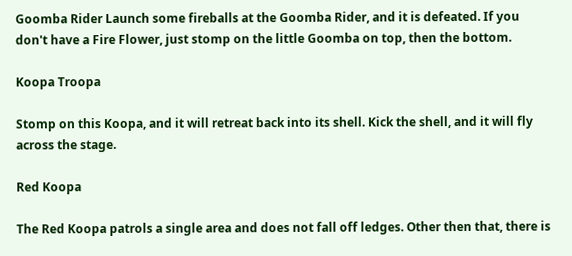Goomba Rider Launch some fireballs at the Goomba Rider, and it is defeated. If you don't have a Fire Flower, just stomp on the little Goomba on top, then the bottom.

Koopa Troopa

Stomp on this Koopa, and it will retreat back into its shell. Kick the shell, and it will fly across the stage.

Red Koopa

The Red Koopa patrols a single area and does not fall off ledges. Other then that, there is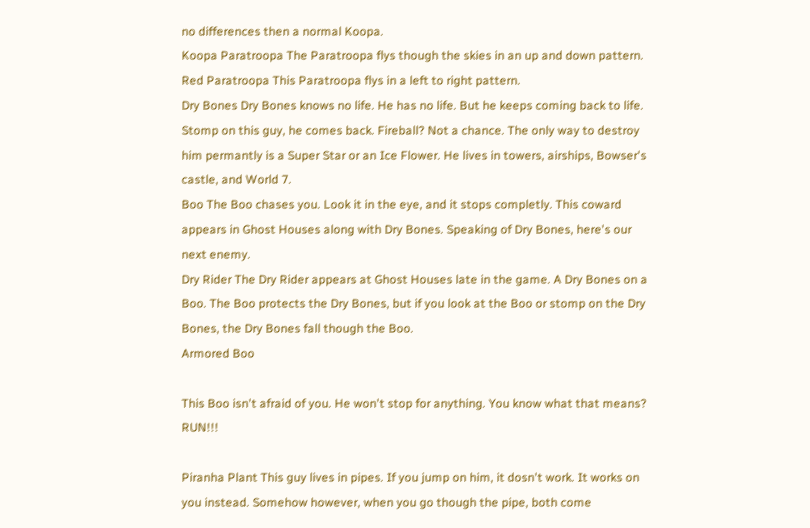no differences then a normal Koopa.
Koopa Paratroopa The Paratroopa flys though the skies in an up and down pattern.
Red Paratroopa This Paratroopa flys in a left to right pattern.
Dry Bones Dry Bones knows no life. He has no life. But he keeps coming back to life. Stomp on this guy, he comes back. Fireball? Not a chance. The only way to destroy him permantly is a Super Star or an Ice Flower. He lives in towers, airships, Bowser's castle, and World 7.
Boo The Boo chases you. Look it in the eye, and it stops completly. This coward appears in Ghost Houses along with Dry Bones. Speaking of Dry Bones, here's our next enemy.
Dry Rider The Dry Rider appears at Ghost Houses late in the game. A Dry Bones on a Boo. The Boo protects the Dry Bones, but if you look at the Boo or stomp on the Dry Bones, the Dry Bones fall though the Boo.
Armored Boo

This Boo isn't afraid of you. He won't stop for anything. You know what that means? RUN!!!

Piranha Plant This guy lives in pipes. If you jump on him, it dosn't work. It works on you instead. Somehow however, when you go though the pipe, both come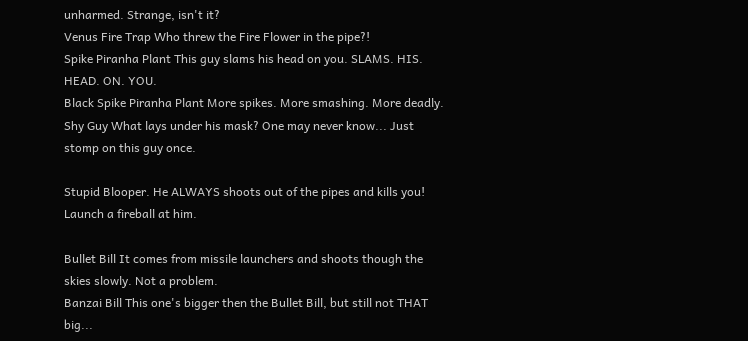unharmed. Strange, isn't it?
Venus Fire Trap Who threw the Fire Flower in the pipe?!
Spike Piranha Plant This guy slams his head on you. SLAMS. HIS. HEAD. ON. YOU.
Black Spike Piranha Plant More spikes. More smashing. More deadly.
Shy Guy What lays under his mask? One may never know... Just stomp on this guy once.

Stupid Blooper. He ALWAYS shoots out of the pipes and kills you! Launch a fireball at him.

Bullet Bill It comes from missile launchers and shoots though the skies slowly. Not a problem.
Banzai Bill This one's bigger then the Bullet Bill, but still not THAT big...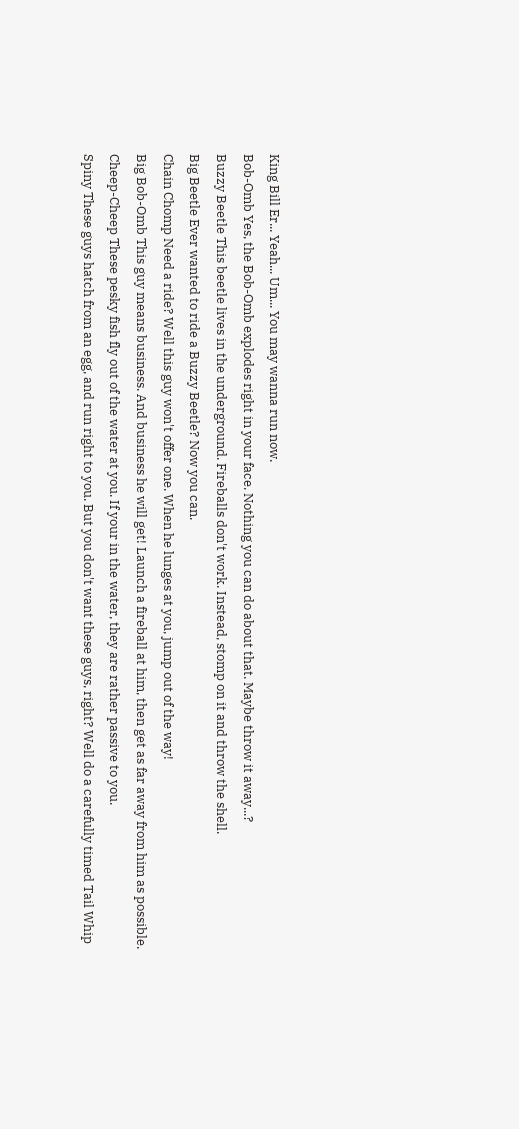King Bill Er... Yeah... Um... You may wanna run now.
Bob-Omb Yes, the Bob-Omb explodes right in your face. Nothing you can do about that. Maybe throw it away...?
Buzzy Beetle This beetle lives in the underground. Fireballs don't work. Instead, stomp on it and throw the shell.
Big Beetle Ever wanted to ride a Buzzy Beetle? Now you can.
Chain Chomp Need a ride? Well this guy won't offer one. When he lunges at you, jump out of the way!
Big Bob-Omb This guy means business. And business he will get! Launch a fireball at him, then get as far away from him as possible.
Cheep-Cheep These pesky fish fly out of the water at you. If your in the water, they are rather passive to you.
Spiny These guys hatch from an egg, and run right to you. But you don't want these guys, right? Well do a carefully timed Tail Whip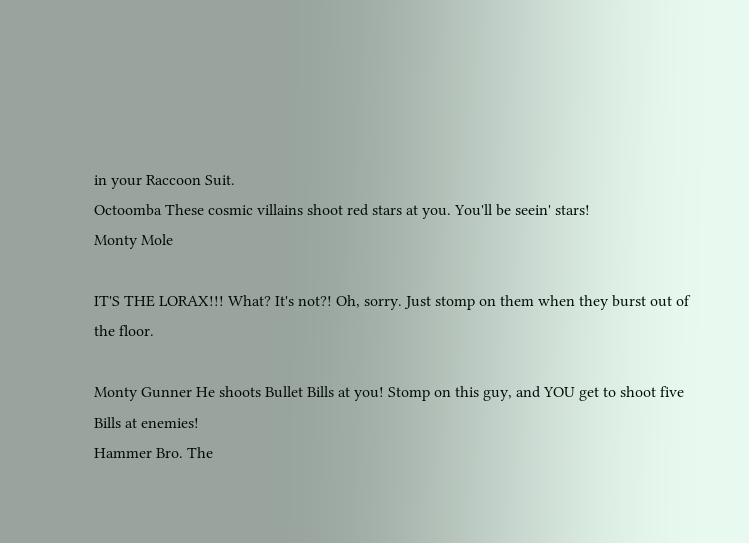in your Raccoon Suit.
Octoomba These cosmic villains shoot red stars at you. You'll be seein' stars!
Monty Mole

IT'S THE LORAX!!! What? It's not?! Oh, sorry. Just stomp on them when they burst out of the floor.

Monty Gunner He shoots Bullet Bills at you! Stomp on this guy, and YOU get to shoot five Bills at enemies!
Hammer Bro. The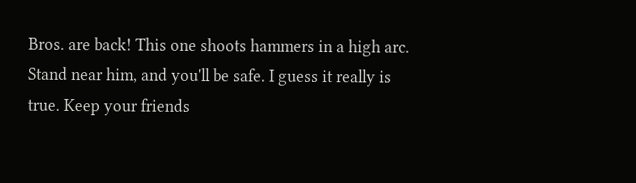Bros. are back! This one shoots hammers in a high arc. Stand near him, and you'll be safe. I guess it really is true. Keep your friends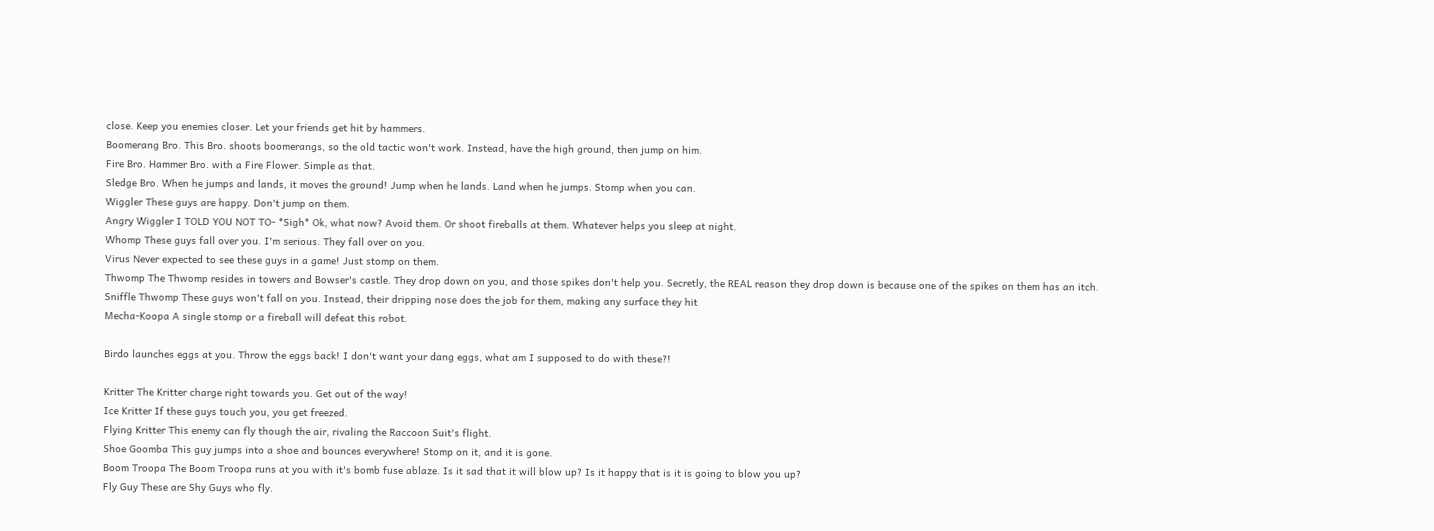close. Keep you enemies closer. Let your friends get hit by hammers.
Boomerang Bro. This Bro. shoots boomerangs, so the old tactic won't work. Instead, have the high ground, then jump on him.
Fire Bro. Hammer Bro. with a Fire Flower. Simple as that.
Sledge Bro. When he jumps and lands, it moves the ground! Jump when he lands. Land when he jumps. Stomp when you can.
Wiggler These guys are happy. Don't jump on them.
Angry Wiggler I TOLD YOU NOT TO- *Sigh* Ok, what now? Avoid them. Or shoot fireballs at them. Whatever helps you sleep at night.
Whomp These guys fall over you. I'm serious. They fall over on you.
Virus Never expected to see these guys in a game! Just stomp on them.
Thwomp The Thwomp resides in towers and Bowser's castle. They drop down on you, and those spikes don't help you. Secretly, the REAL reason they drop down is because one of the spikes on them has an itch.
Sniffle Thwomp These guys won't fall on you. Instead, their dripping nose does the job for them, making any surface they hit
Mecha-Koopa A single stomp or a fireball will defeat this robot.

Birdo launches eggs at you. Throw the eggs back! I don't want your dang eggs, what am I supposed to do with these?!

Kritter The Kritter charge right towards you. Get out of the way!
Ice Kritter If these guys touch you, you get freezed.
Flying Kritter This enemy can fly though the air, rivaling the Raccoon Suit's flight.
Shoe Goomba This guy jumps into a shoe and bounces everywhere! Stomp on it, and it is gone.
Boom Troopa The Boom Troopa runs at you with it's bomb fuse ablaze. Is it sad that it will blow up? Is it happy that is it is going to blow you up?
Fly Guy These are Shy Guys who fly.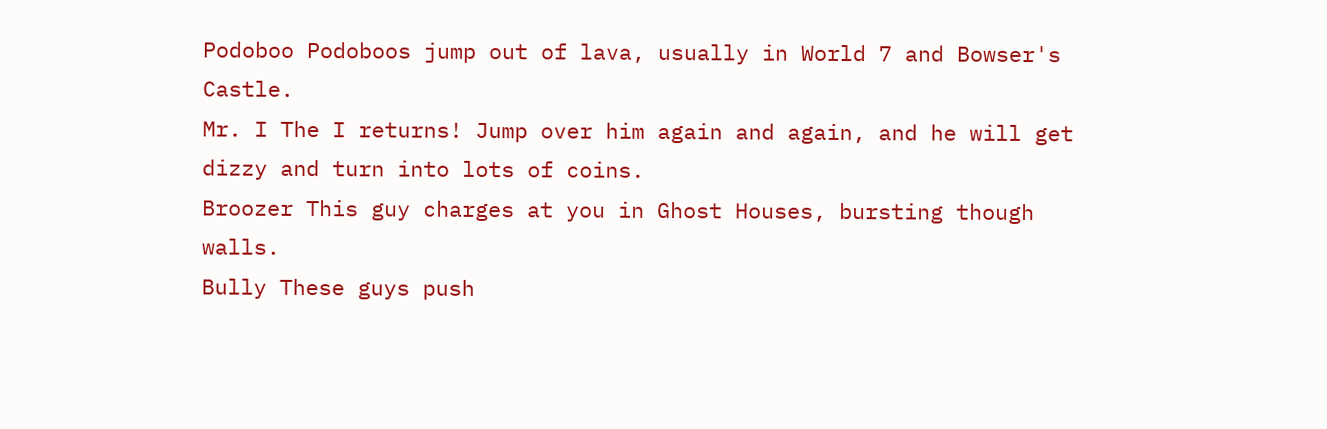Podoboo Podoboos jump out of lava, usually in World 7 and Bowser's Castle.
Mr. I The I returns! Jump over him again and again, and he will get dizzy and turn into lots of coins.
Broozer This guy charges at you in Ghost Houses, bursting though walls.
Bully These guys push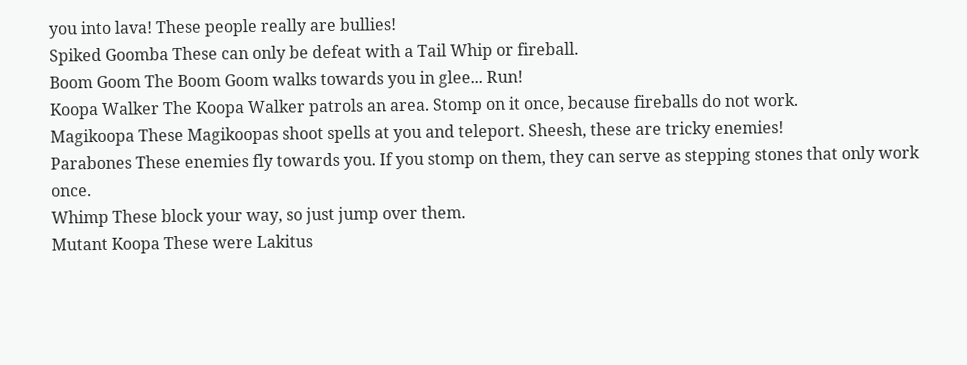you into lava! These people really are bullies!
Spiked Goomba These can only be defeat with a Tail Whip or fireball.
Boom Goom The Boom Goom walks towards you in glee... Run!
Koopa Walker The Koopa Walker patrols an area. Stomp on it once, because fireballs do not work.
Magikoopa These Magikoopas shoot spells at you and teleport. Sheesh, these are tricky enemies!
Parabones These enemies fly towards you. If you stomp on them, they can serve as stepping stones that only work once.
Whimp These block your way, so just jump over them.
Mutant Koopa These were Lakitus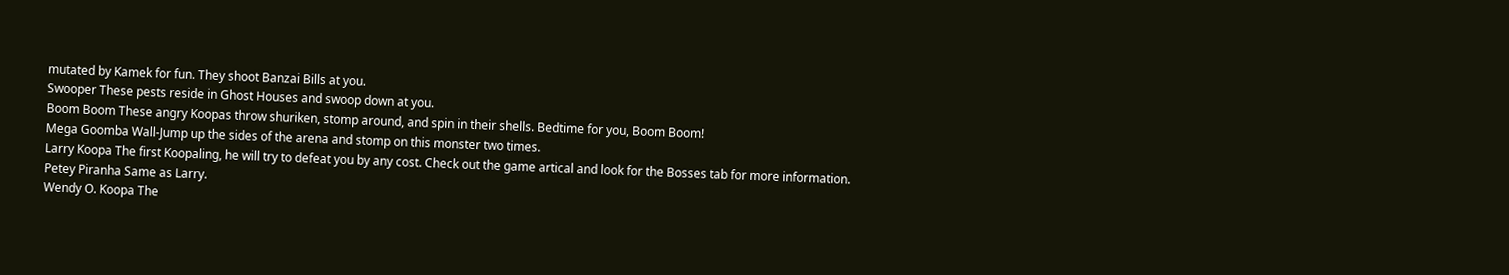mutated by Kamek for fun. They shoot Banzai Bills at you.
Swooper These pests reside in Ghost Houses and swoop down at you.
Boom Boom These angry Koopas throw shuriken, stomp around, and spin in their shells. Bedtime for you, Boom Boom!
Mega Goomba Wall-Jump up the sides of the arena and stomp on this monster two times.
Larry Koopa The first Koopaling, he will try to defeat you by any cost. Check out the game artical and look for the Bosses tab for more information.
Petey Piranha Same as Larry.
Wendy O. Koopa The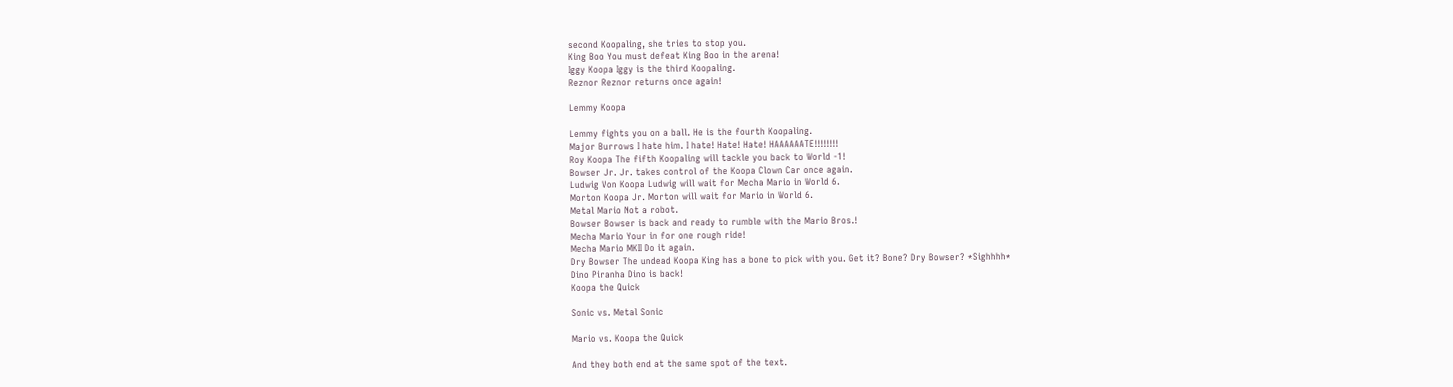second Koopaling, she tries to stop you.
King Boo You must defeat King Boo in the arena!
Iggy Koopa Iggy is the third Koopaling.
Reznor Reznor returns once again!

Lemmy Koopa

Lemmy fights you on a ball. He is the fourth Koopaling.
Major Burrows I hate him. I hate! Hate! Hate! HAAAAAATE!!!!!!!!
Roy Koopa The fifth Koopaling will tackle you back to World -1!
Bowser Jr. Jr. takes control of the Koopa Clown Car once again.
Ludwig Von Koopa Ludwig will wait for Mecha Mario in World 6.
Morton Koopa Jr. Morton will wait for Mario in World 6.
Metal Mario Not a robot.
Bowser Bowser is back and ready to rumble with the Mario Bros.!
Mecha Mario Your in for one rough ride!
Mecha Mario MKII Do it again.
Dry Bowser The undead Koopa King has a bone to pick with you. Get it? Bone? Dry Bowser? *Sighhhh*
Dino Piranha Dino is back!
Koopa the Quick

Sonic vs. Metal Sonic

Mario vs. Koopa the Quick

And they both end at the same spot of the text.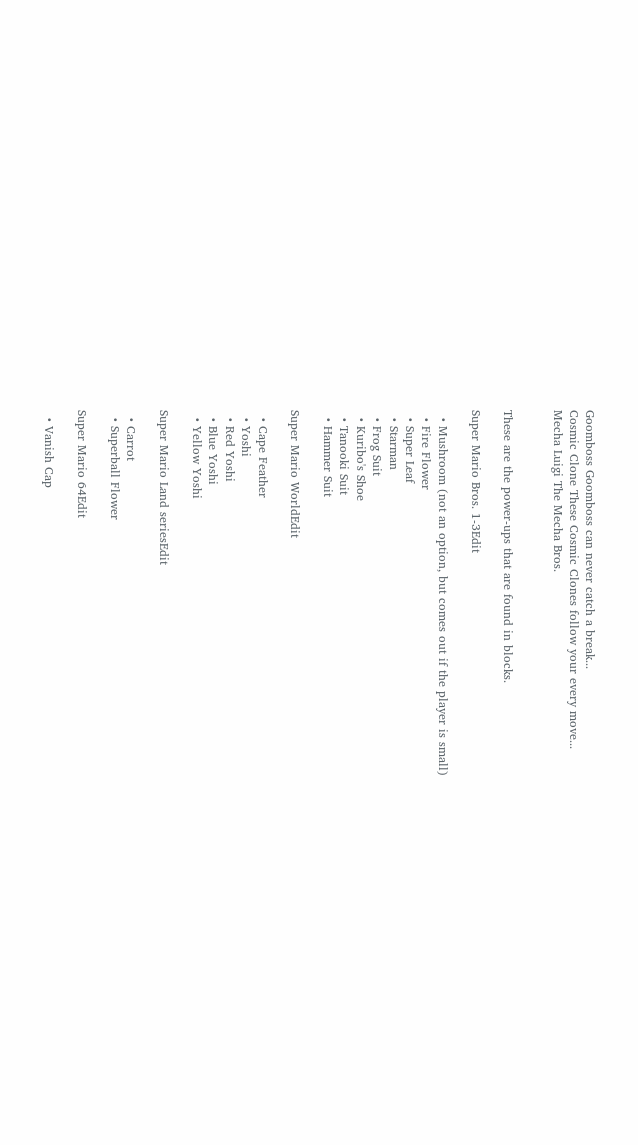Goomboss Goomboss can never catch a break...
Cosmic Clone These Cosmic Clones follow your every move...
Mecha Luigi The Mecha Bros.


These are the power-ups that are found in blocks.

Super Mario Bros. 1-3Edit

  • Mushroom (not an option, but comes out if the player is small)
  • Fire Flower
  • Super Leaf
  • Starman
  • Frog Suit
  • Kuribo's Shoe
  • Tanooki Suit
  • Hammer Suit

Super Mario WorldEdit

  • Cape Feather
  • Yoshi
  • Red Yoshi
  • Blue Yoshi
  • Yellow Yoshi

Super Mario Land seriesEdit

  • Carrot
  • Superball Flower

Super Mario 64Edit

  • Vanish Cap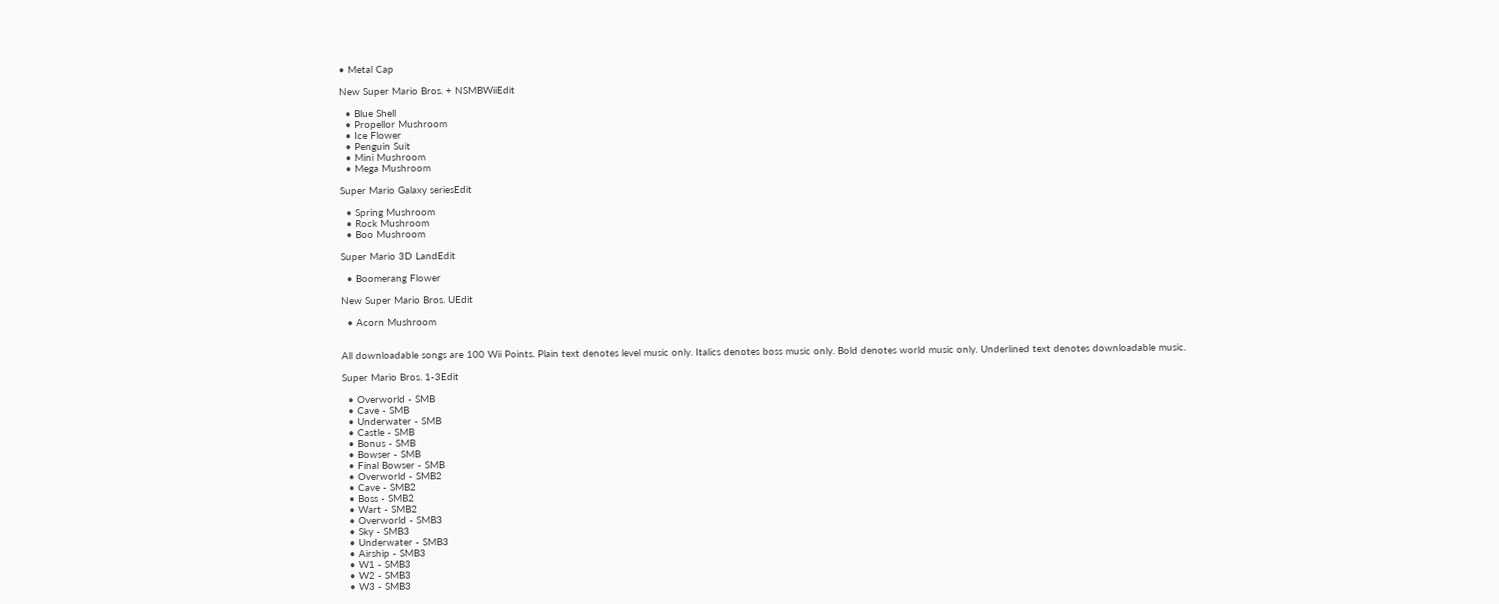• Metal Cap

New Super Mario Bros. + NSMBWiiEdit

  • Blue Shell
  • Propellor Mushroom
  • Ice Flower
  • Penguin Suit
  • Mini Mushroom
  • Mega Mushroom

Super Mario Galaxy seriesEdit

  • Spring Mushroom
  • Rock Mushroom
  • Boo Mushroom

Super Mario 3D LandEdit

  • Boomerang Flower

New Super Mario Bros. UEdit

  • Acorn Mushroom


All downloadable songs are 100 Wii Points. Plain text denotes level music only. Italics denotes boss music only. Bold denotes world music only. Underlined text denotes downloadable music.

Super Mario Bros. 1-3Edit

  • Overworld - SMB
  • Cave - SMB
  • Underwater - SMB
  • Castle - SMB
  • Bonus - SMB
  • Bowser - SMB
  • Final Bowser - SMB
  • Overworld - SMB2
  • Cave - SMB2
  • Boss - SMB2
  • Wart - SMB2
  • Overworld - SMB3
  • Sky - SMB3
  • Underwater - SMB3
  • Airship - SMB3
  • W1 - SMB3
  • W2 - SMB3
  • W3 - SMB3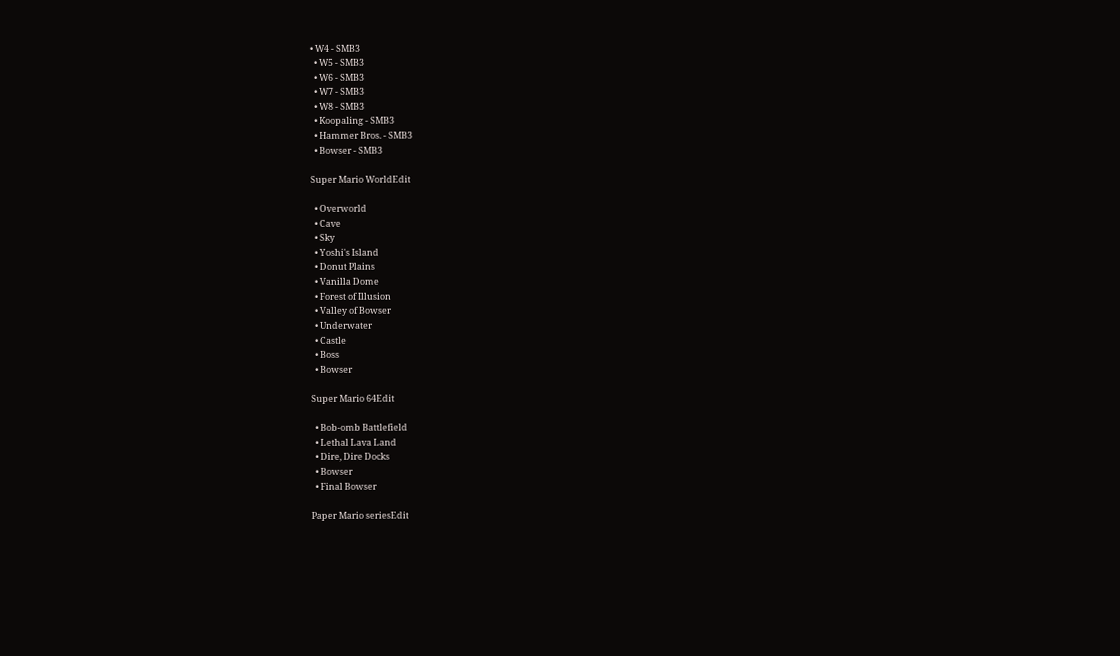• W4 - SMB3
  • W5 - SMB3
  • W6 - SMB3
  • W7 - SMB3
  • W8 - SMB3
  • Koopaling - SMB3
  • Hammer Bros. - SMB3
  • Bowser - SMB3

Super Mario WorldEdit

  • Overworld
  • Cave
  • Sky
  • Yoshi's Island
  • Donut Plains
  • Vanilla Dome
  • Forest of Illusion
  • Valley of Bowser
  • Underwater
  • Castle
  • Boss
  • Bowser

Super Mario 64Edit

  • Bob-omb Battlefield
  • Lethal Lava Land
  • Dire, Dire Docks
  • Bowser
  • Final Bowser

Paper Mario seriesEdit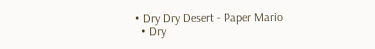• Dry Dry Desert - Paper Mario
  • Dry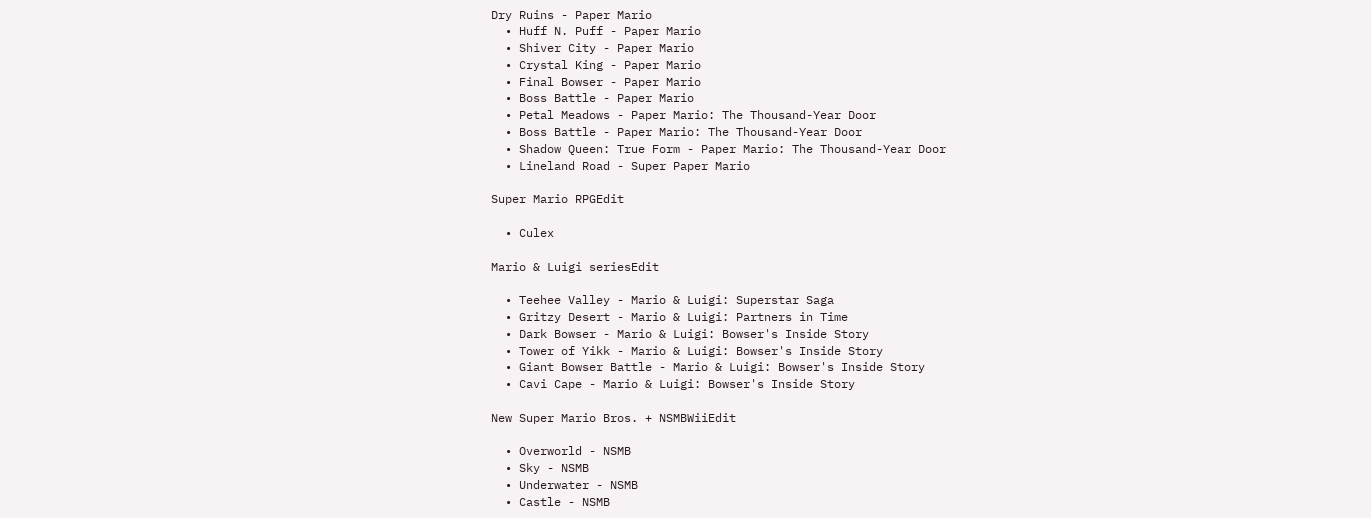Dry Ruins - Paper Mario
  • Huff N. Puff - Paper Mario
  • Shiver City - Paper Mario
  • Crystal King - Paper Mario
  • Final Bowser - Paper Mario
  • Boss Battle - Paper Mario
  • Petal Meadows - Paper Mario: The Thousand-Year Door
  • Boss Battle - Paper Mario: The Thousand-Year Door
  • Shadow Queen: True Form - Paper Mario: The Thousand-Year Door
  • Lineland Road - Super Paper Mario

Super Mario RPGEdit

  • Culex

Mario & Luigi seriesEdit

  • Teehee Valley - Mario & Luigi: Superstar Saga
  • Gritzy Desert - Mario & Luigi: Partners in Time
  • Dark Bowser - Mario & Luigi: Bowser's Inside Story
  • Tower of Yikk - Mario & Luigi: Bowser's Inside Story
  • Giant Bowser Battle - Mario & Luigi: Bowser's Inside Story
  • Cavi Cape - Mario & Luigi: Bowser's Inside Story

New Super Mario Bros. + NSMBWiiEdit

  • Overworld - NSMB
  • Sky - NSMB
  • Underwater - NSMB
  • Castle - NSMB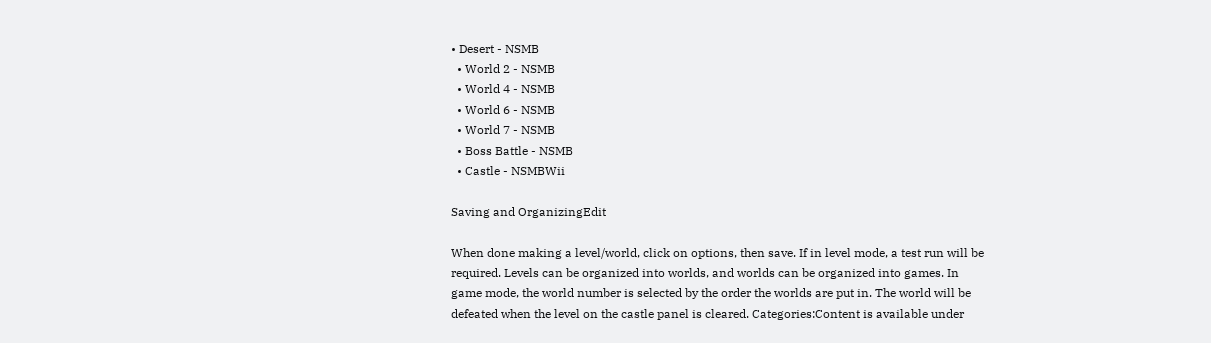• Desert - NSMB
  • World 2 - NSMB
  • World 4 - NSMB
  • World 6 - NSMB
  • World 7 - NSMB
  • Boss Battle - NSMB
  • Castle - NSMBWii

Saving and OrganizingEdit

When done making a level/world, click on options, then save. If in level mode, a test run will be required. Levels can be organized into worlds, and worlds can be organized into games. In game mode, the world number is selected by the order the worlds are put in. The world will be defeated when the level on the castle panel is cleared. Categories:Content is available under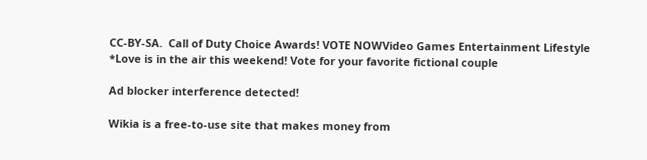CC-BY-SA.  Call of Duty Choice Awards! VOTE NOWVideo Games Entertainment Lifestyle   *Love is in the air this weekend! Vote for your favorite fictional couple

Ad blocker interference detected!

Wikia is a free-to-use site that makes money from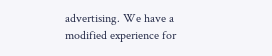advertising. We have a modified experience for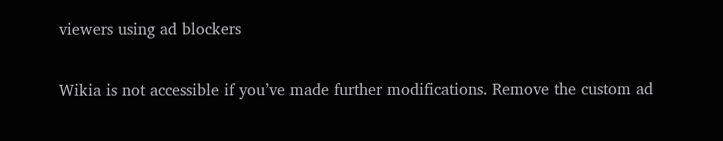viewers using ad blockers

Wikia is not accessible if you’ve made further modifications. Remove the custom ad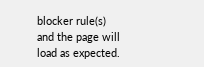blocker rule(s) and the page will load as expected.